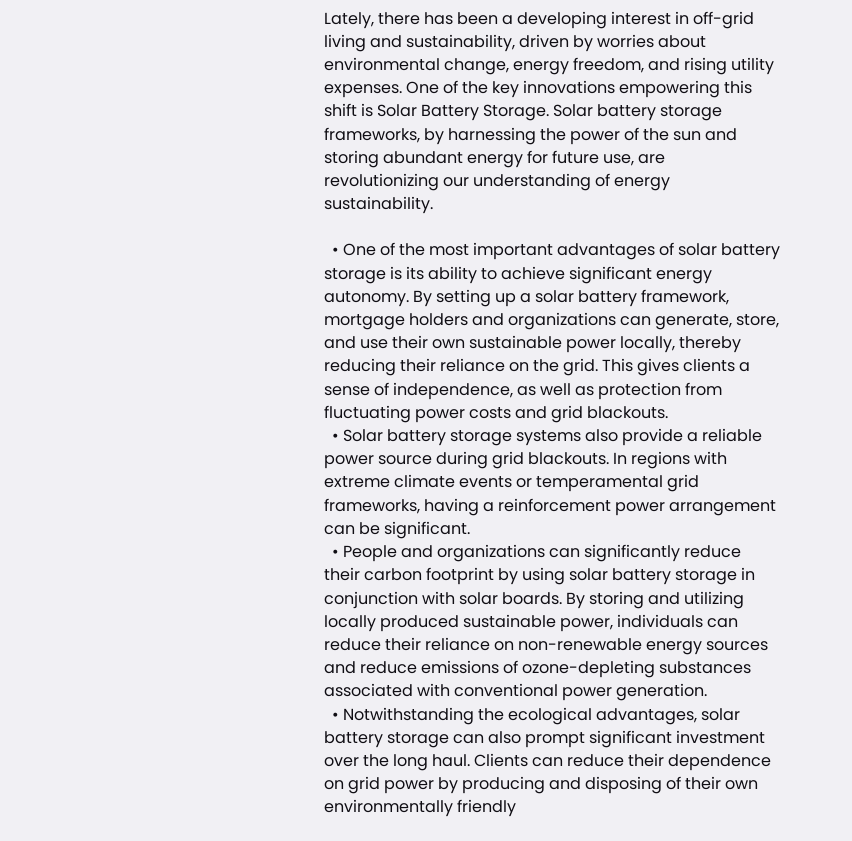Lately, there has been a developing interest in off-grid living and sustainability, driven by worries about environmental change, energy freedom, and rising utility expenses. One of the key innovations empowering this shift is Solar Battery Storage. Solar battery storage frameworks, by harnessing the power of the sun and storing abundant energy for future use, are revolutionizing our understanding of energy sustainability.

  • One of the most important advantages of solar battery storage is its ability to achieve significant energy autonomy. By setting up a solar battery framework, mortgage holders and organizations can generate, store, and use their own sustainable power locally, thereby reducing their reliance on the grid. This gives clients a sense of independence, as well as protection from fluctuating power costs and grid blackouts.
  • Solar battery storage systems also provide a reliable power source during grid blackouts. In regions with extreme climate events or temperamental grid frameworks, having a reinforcement power arrangement can be significant.
  • People and organizations can significantly reduce their carbon footprint by using solar battery storage in conjunction with solar boards. By storing and utilizing locally produced sustainable power, individuals can reduce their reliance on non-renewable energy sources and reduce emissions of ozone-depleting substances associated with conventional power generation.
  • Notwithstanding the ecological advantages, solar battery storage can also prompt significant investment over the long haul. Clients can reduce their dependence on grid power by producing and disposing of their own environmentally friendly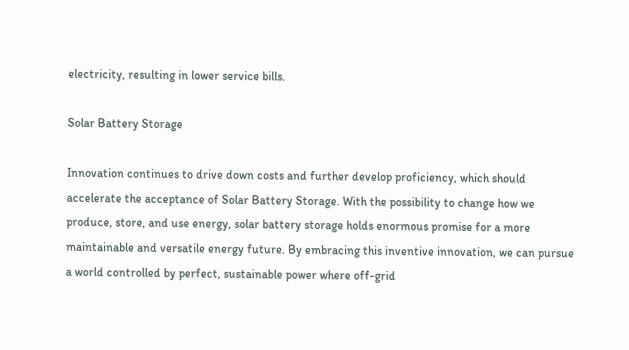electricity, resulting in lower service bills.

Solar Battery Storage

Innovation continues to drive down costs and further develop proficiency, which should accelerate the acceptance of Solar Battery Storage. With the possibility to change how we produce, store, and use energy, solar battery storage holds enormous promise for a more maintainable and versatile energy future. By embracing this inventive innovation, we can pursue a world controlled by perfect, sustainable power where off-grid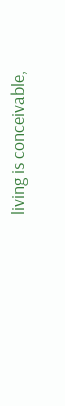living is conceivable,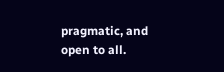pragmatic, and open to all.